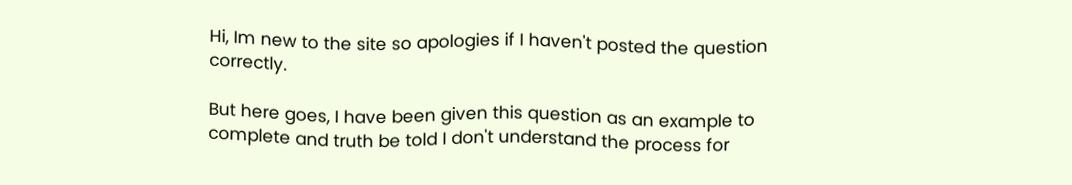Hi, Im new to the site so apologies if I haven't posted the question correctly.

But here goes, I have been given this question as an example to complete and truth be told I don't understand the process for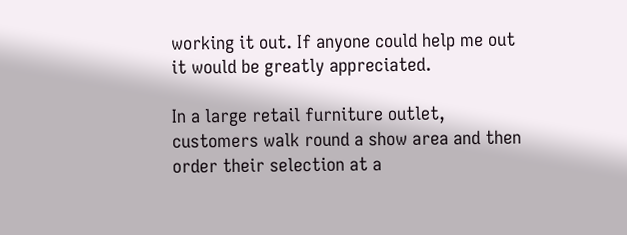working it out. If anyone could help me out it would be greatly appreciated.

In a large retail furniture outlet, customers walk round a show area and then order their selection at a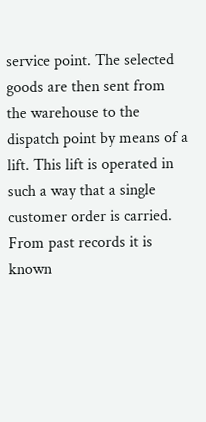service point. The selected goods are then sent from the warehouse to the dispatch point by means of a lift. This lift is operated in such a way that a single customer order is carried. From past records it is known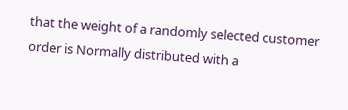that the weight of a randomly selected customer order is Normally distributed with a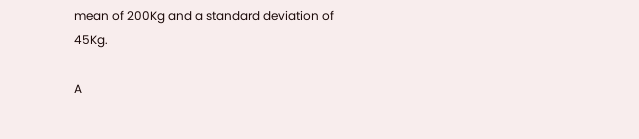mean of 200Kg and a standard deviation of 45Kg.

A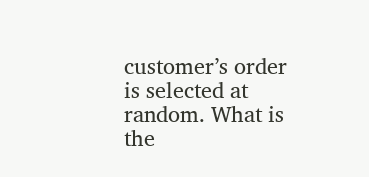customer’s order is selected at random. What is the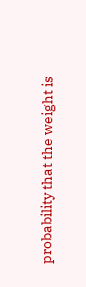probability that the weight is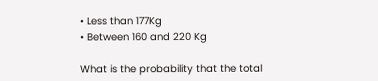• Less than 177Kg
• Between 160 and 220 Kg

What is the probability that the total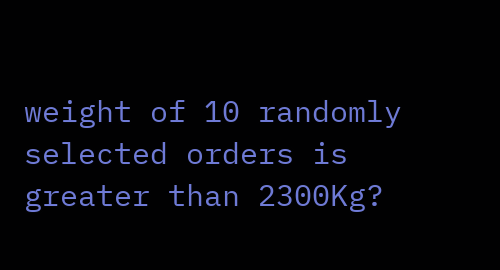weight of 10 randomly selected orders is greater than 2300Kg?